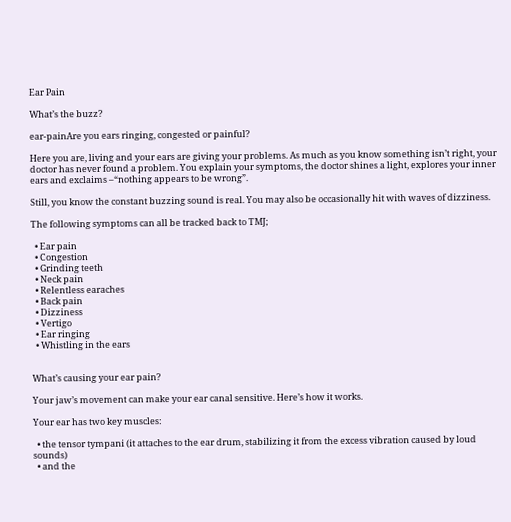Ear Pain

What’s the buzz?

ear-painAre you ears ringing, congested or painful?

Here you are, living and your ears are giving your problems. As much as you know something isn’t right, your doctor has never found a problem. You explain your symptoms, the doctor shines a light, explores your inner ears and exclaims –“nothing appears to be wrong”.

Still, you know the constant buzzing sound is real. You may also be occasionally hit with waves of dizziness.

The following symptoms can all be tracked back to TMJ;

  • Ear pain
  • Congestion
  • Grinding teeth
  • Neck pain
  • Relentless earaches
  • Back pain
  • Dizziness
  • Vertigo
  • Ear ringing
  • Whistling in the ears


What’s causing your ear pain?

Your jaw’s movement can make your ear canal sensitive. Here’s how it works.

Your ear has two key muscles:

  • the tensor tympani (it attaches to the ear drum, stabilizing it from the excess vibration caused by loud sounds)
  • and the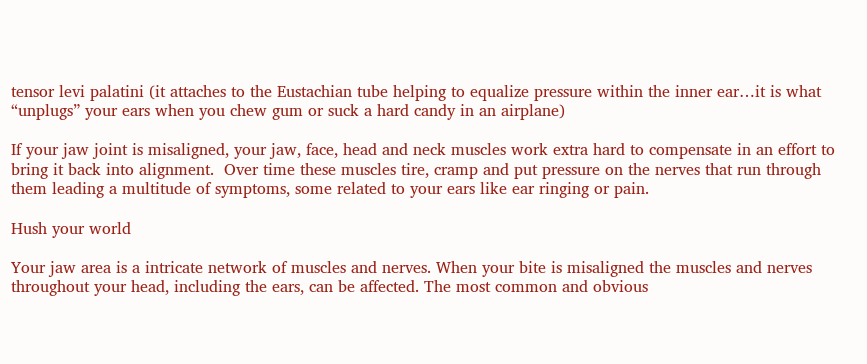tensor levi palatini (it attaches to the Eustachian tube helping to equalize pressure within the inner ear…it is what “unplugs” your ears when you chew gum or suck a hard candy in an airplane)

If your jaw joint is misaligned, your jaw, face, head and neck muscles work extra hard to compensate in an effort to bring it back into alignment.  Over time these muscles tire, cramp and put pressure on the nerves that run through them leading a multitude of symptoms, some related to your ears like ear ringing or pain.

Hush your world

Your jaw area is a intricate network of muscles and nerves. When your bite is misaligned the muscles and nerves throughout your head, including the ears, can be affected. The most common and obvious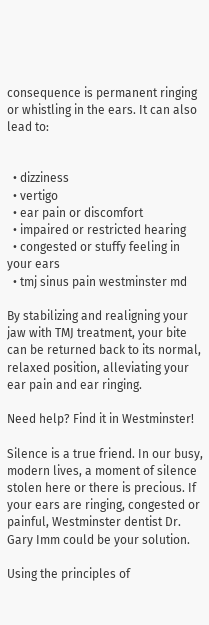consequence is permanent ringing or whistling in the ears. It can also lead to:


  • dizziness
  • vertigo
  • ear pain or discomfort
  • impaired or restricted hearing
  • congested or stuffy feeling in your ears
  • tmj sinus pain westminster md

By stabilizing and realigning your jaw with TMJ treatment, your bite can be returned back to its normal, relaxed position, alleviating your ear pain and ear ringing.

Need help? Find it in Westminster!

Silence is a true friend. In our busy, modern lives, a moment of silence stolen here or there is precious. If your ears are ringing, congested or painful, Westminster dentist Dr. Gary Imm could be your solution.

Using the principles of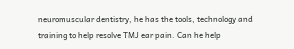neuromuscular dentistry, he has the tools, technology and training to help resolve TMJ ear pain. Can he help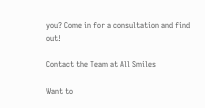you? Come in for a consultation and find out!

Contact the Team at All Smiles

Want to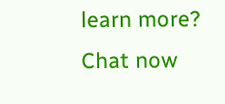learn more?
Chat now